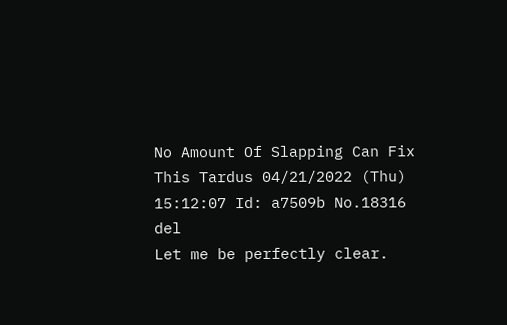No Amount Of Slapping Can Fix This Tardus 04/21/2022 (Thu) 15:12:07 Id: a7509b No.18316 del
Let me be perfectly clear.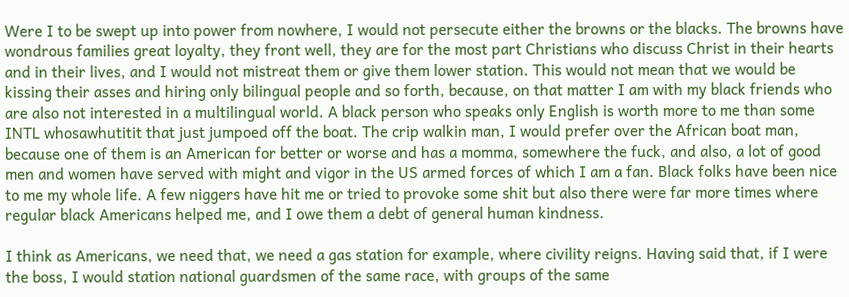Were I to be swept up into power from nowhere, I would not persecute either the browns or the blacks. The browns have wondrous families great loyalty, they front well, they are for the most part Christians who discuss Christ in their hearts and in their lives, and I would not mistreat them or give them lower station. This would not mean that we would be kissing their asses and hiring only bilingual people and so forth, because, on that matter I am with my black friends who are also not interested in a multilingual world. A black person who speaks only English is worth more to me than some INTL whosawhutitit that just jumpoed off the boat. The crip walkin man, I would prefer over the African boat man, because one of them is an American for better or worse and has a momma, somewhere the fuck, and also, a lot of good men and women have served with might and vigor in the US armed forces of which I am a fan. Black folks have been nice to me my whole life. A few niggers have hit me or tried to provoke some shit but also there were far more times where regular black Americans helped me, and I owe them a debt of general human kindness.

I think as Americans, we need that, we need a gas station for example, where civility reigns. Having said that, if I were the boss, I would station national guardsmen of the same race, with groups of the same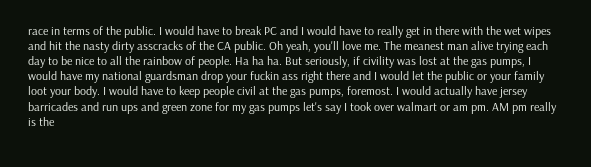race in terms of the public. I would have to break PC and I would have to really get in there with the wet wipes and hit the nasty dirty asscracks of the CA public. Oh yeah, you'll love me. The meanest man alive trying each day to be nice to all the rainbow of people. Ha ha ha. But seriously, if civility was lost at the gas pumps, I would have my national guardsman drop your fuckin ass right there and I would let the public or your family loot your body. I would have to keep people civil at the gas pumps, foremost. I would actually have jersey barricades and run ups and green zone for my gas pumps let's say I took over walmart or am pm. AM pm really is the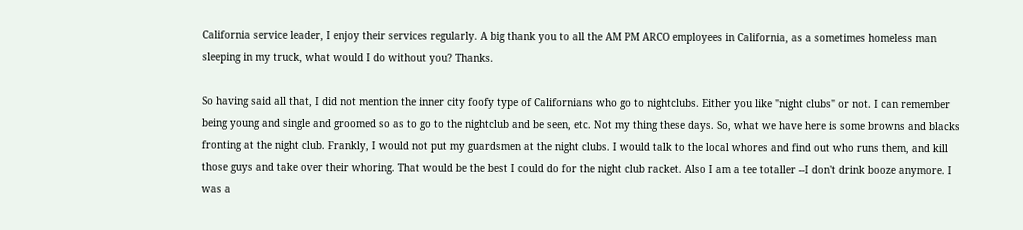California service leader, I enjoy their services regularly. A big thank you to all the AM PM ARCO employees in California, as a sometimes homeless man sleeping in my truck, what would I do without you? Thanks.

So having said all that, I did not mention the inner city foofy type of Californians who go to nightclubs. Either you like "night clubs" or not. I can remember being young and single and groomed so as to go to the nightclub and be seen, etc. Not my thing these days. So, what we have here is some browns and blacks fronting at the night club. Frankly, I would not put my guardsmen at the night clubs. I would talk to the local whores and find out who runs them, and kill those guys and take over their whoring. That would be the best I could do for the night club racket. Also I am a tee totaller --I don't drink booze anymore. I was a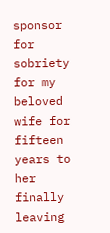sponsor for sobriety for my beloved wife for fifteen years to her finally leaving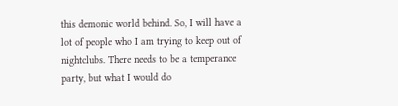this demonic world behind. So, I will have a lot of people who I am trying to keep out of nightclubs. There needs to be a temperance party, but what I would do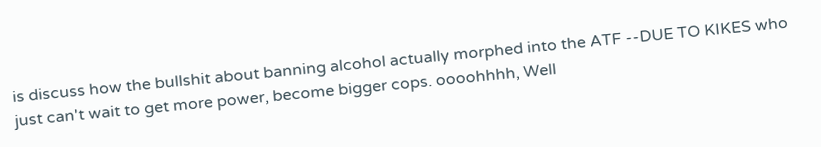is discuss how the bullshit about banning alcohol actually morphed into the ATF --DUE TO KIKES who just can't wait to get more power, become bigger cops. oooohhhh, Well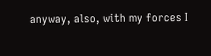anyway, also, with my forces I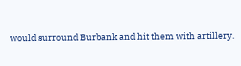would surround Burbank and hit them with artillery.